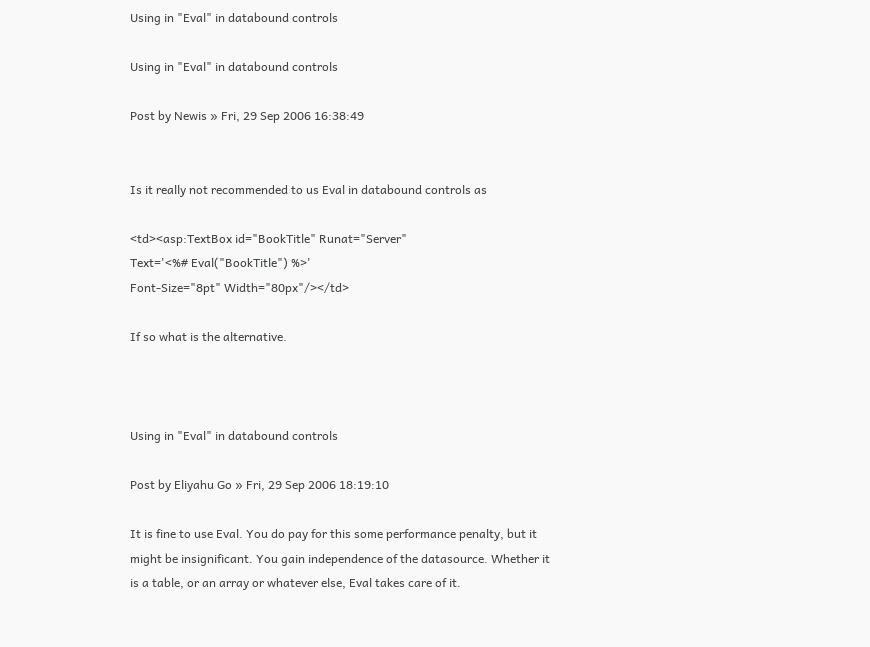Using in "Eval" in databound controls

Using in "Eval" in databound controls

Post by Newis » Fri, 29 Sep 2006 16:38:49


Is it really not recommended to us Eval in databound controls as

<td><asp:TextBox id="BookTitle" Runat="Server"
Text='<%# Eval("BookTitle") %>'
Font-Size="8pt" Width="80px"/></td>

If so what is the alternative.



Using in "Eval" in databound controls

Post by Eliyahu Go » Fri, 29 Sep 2006 18:19:10

It is fine to use Eval. You do pay for this some performance penalty, but it
might be insignificant. You gain independence of the datasource. Whether it
is a table, or an array or whatever else, Eval takes care of it.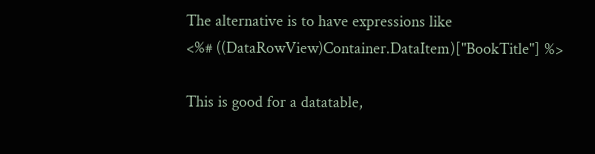The alternative is to have expressions like
<%# ((DataRowView)Container.DataItem)["BookTitle"] %>

This is good for a datatable,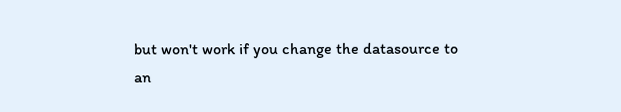but won't work if you change the datasource to
an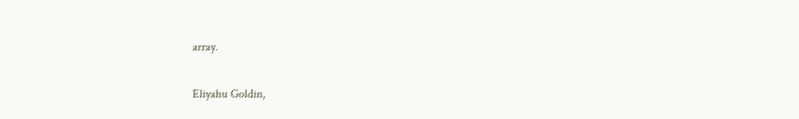array.

Eliyahu Goldin,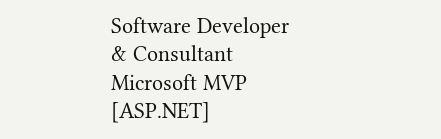Software Developer & Consultant
Microsoft MVP [ASP.NET]